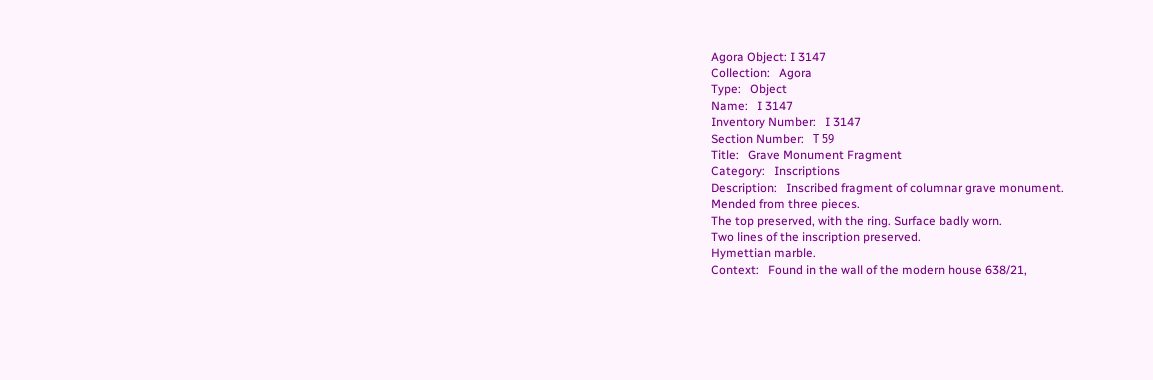Agora Object: I 3147
Collection:   Agora
Type:   Object
Name:   I 3147
Inventory Number:   I 3147
Section Number:   Τ 59
Title:   Grave Monument Fragment
Category:   Inscriptions
Description:   Inscribed fragment of columnar grave monument.
Mended from three pieces.
The top preserved, with the ring. Surface badly worn.
Two lines of the inscription preserved.
Hymettian marble.
Context:   Found in the wall of the modern house 638/21,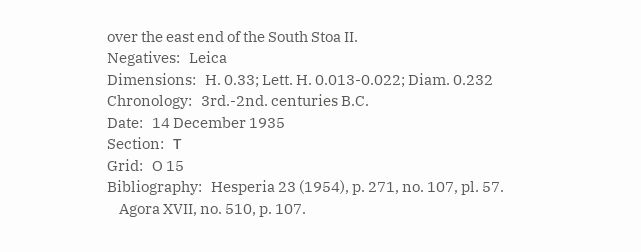over the east end of the South Stoa II.
Negatives:   Leica
Dimensions:   H. 0.33; Lett. H. 0.013-0.022; Diam. 0.232
Chronology:   3rd.-2nd. centuries B.C.
Date:   14 December 1935
Section:   Τ
Grid:   O 15
Bibliography:   Hesperia 23 (1954), p. 271, no. 107, pl. 57.
    Agora XVII, no. 510, p. 107.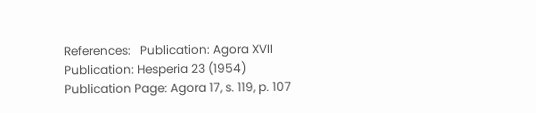References:   Publication: Agora XVII
Publication: Hesperia 23 (1954)
Publication Page: Agora 17, s. 119, p. 107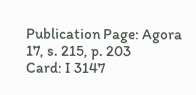Publication Page: Agora 17, s. 215, p. 203
Card: I 3147